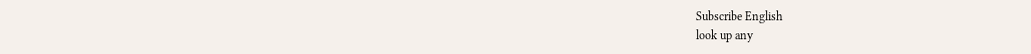Subscribe English
look up any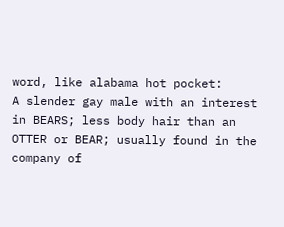word, like alabama hot pocket:
A slender gay male with an interest in BEARS; less body hair than an OTTER or BEAR; usually found in the company of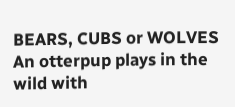BEARS, CUBS or WOLVES
An otterpup plays in the wild with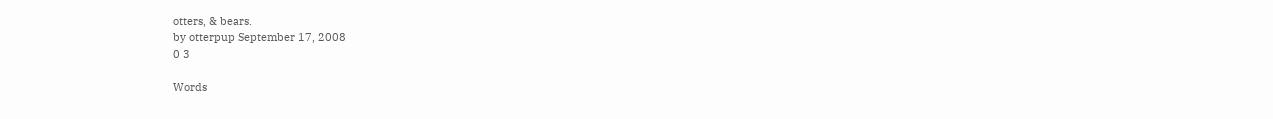otters, & bears.
by otterpup September 17, 2008
0 3

Words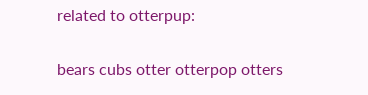related to otterpup:

bears cubs otter otterpop otters